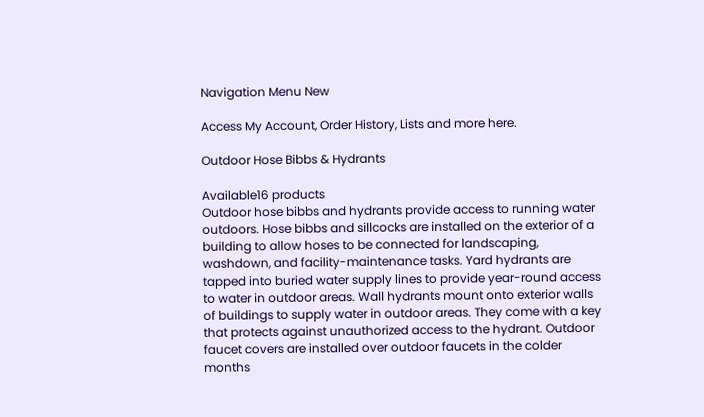Navigation Menu New

Access My Account, Order History, Lists and more here.

Outdoor Hose Bibbs & Hydrants

Available16 products
Outdoor hose bibbs and hydrants provide access to running water outdoors. Hose bibbs and sillcocks are installed on the exterior of a building to allow hoses to be connected for landscaping, washdown, and facility-maintenance tasks. Yard hydrants are tapped into buried water supply lines to provide year-round access to water in outdoor areas. Wall hydrants mount onto exterior walls of buildings to supply water in outdoor areas. They come with a key that protects against unauthorized access to the hydrant. Outdoor faucet covers are installed over outdoor faucets in the colder months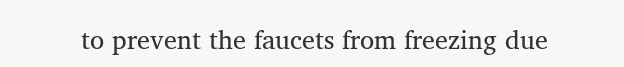to prevent the faucets from freezing due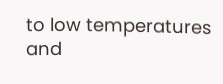to low temperatures and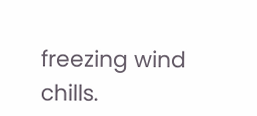freezing wind chills.